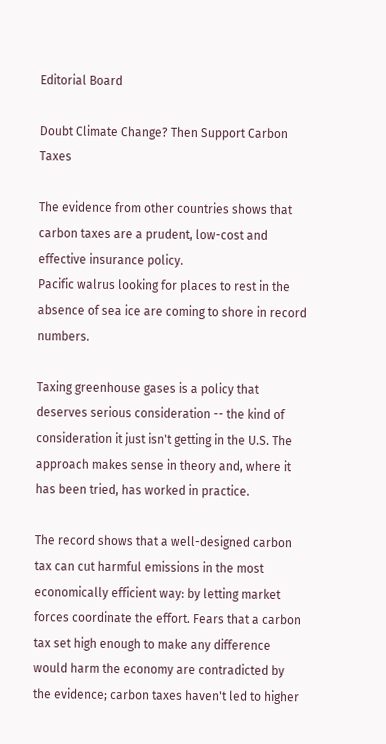Editorial Board

Doubt Climate Change? Then Support Carbon Taxes

The evidence from other countries shows that carbon taxes are a prudent, low-cost and effective insurance policy.
Pacific walrus looking for places to rest in the absence of sea ice are coming to shore in record numbers.

Taxing greenhouse gases is a policy that deserves serious consideration -- the kind of consideration it just isn't getting in the U.S. The approach makes sense in theory and, where it has been tried, has worked in practice.

The record shows that a well-designed carbon tax can cut harmful emissions in the most economically efficient way: by letting market forces coordinate the effort. Fears that a carbon tax set high enough to make any difference would harm the economy are contradicted by the evidence; carbon taxes haven't led to higher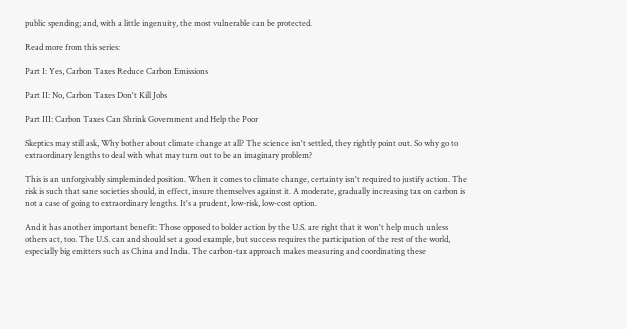public spending; and, with a little ingenuity, the most vulnerable can be protected.

Read more from this series:

Part I: Yes, Carbon Taxes Reduce Carbon Emissions

Part II: No, Carbon Taxes Don't Kill Jobs

Part III: Carbon Taxes Can Shrink Government and Help the Poor

Skeptics may still ask, Why bother about climate change at all? The science isn't settled, they rightly point out. So why go to extraordinary lengths to deal with what may turn out to be an imaginary problem?

This is an unforgivably simpleminded position. When it comes to climate change, certainty isn't required to justify action. The risk is such that sane societies should, in effect, insure themselves against it. A moderate, gradually increasing tax on carbon is not a case of going to extraordinary lengths. It's a prudent, low-risk, low-cost option.

And it has another important benefit: Those opposed to bolder action by the U.S. are right that it won't help much unless others act, too. The U.S. can and should set a good example, but success requires the participation of the rest of the world, especially big emitters such as China and India. The carbon-tax approach makes measuring and coordinating these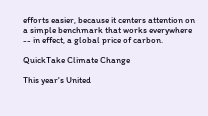efforts easier, because it centers attention on a simple benchmark that works everywhere -- in effect, a global price of carbon.

QuickTake Climate Change

This year's United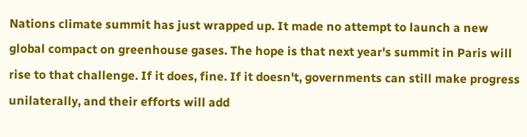Nations climate summit has just wrapped up. It made no attempt to launch a new global compact on greenhouse gases. The hope is that next year's summit in Paris will rise to that challenge. If it does, fine. If it doesn't, governments can still make progress unilaterally, and their efforts will add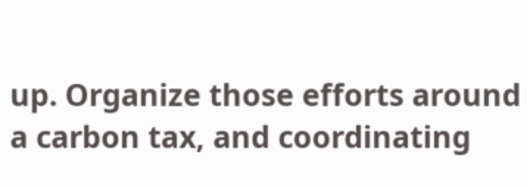up. Organize those efforts around a carbon tax, and coordinating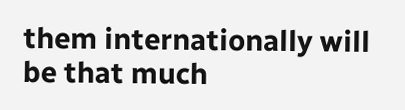them internationally will be that much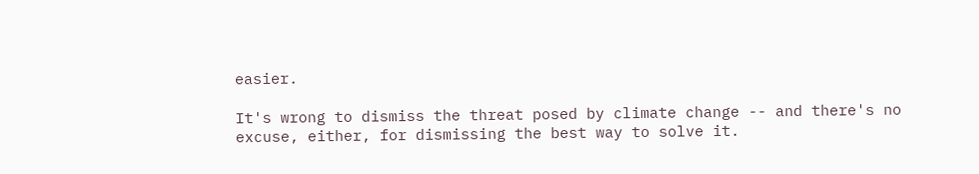easier.

It's wrong to dismiss the threat posed by climate change -- and there's no excuse, either, for dismissing the best way to solve it.